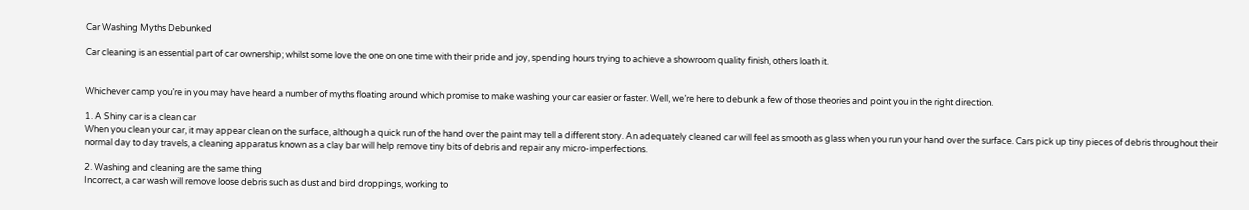Car Washing Myths Debunked

Car cleaning is an essential part of car ownership; whilst some love the one on one time with their pride and joy, spending hours trying to achieve a showroom quality finish, others loath it.


Whichever camp you’re in you may have heard a number of myths floating around which promise to make washing your car easier or faster. Well, we’re here to debunk a few of those theories and point you in the right direction.

1. A Shiny car is a clean car
When you clean your car, it may appear clean on the surface, although a quick run of the hand over the paint may tell a different story. An adequately cleaned car will feel as smooth as glass when you run your hand over the surface. Cars pick up tiny pieces of debris throughout their normal day to day travels, a cleaning apparatus known as a clay bar will help remove tiny bits of debris and repair any micro-imperfections.

2. Washing and cleaning are the same thing
Incorrect, a car wash will remove loose debris such as dust and bird droppings, working to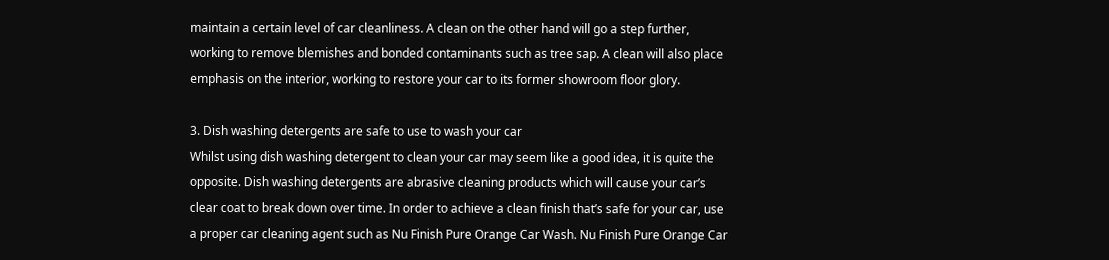maintain a certain level of car cleanliness. A clean on the other hand will go a step further, working to remove blemishes and bonded contaminants such as tree sap. A clean will also place emphasis on the interior, working to restore your car to its former showroom floor glory.

3. Dish washing detergents are safe to use to wash your car
Whilst using dish washing detergent to clean your car may seem like a good idea, it is quite the opposite. Dish washing detergents are abrasive cleaning products which will cause your car’s clear coat to break down over time. In order to achieve a clean finish that’s safe for your car, use a proper car cleaning agent such as Nu Finish Pure Orange Car Wash. Nu Finish Pure Orange Car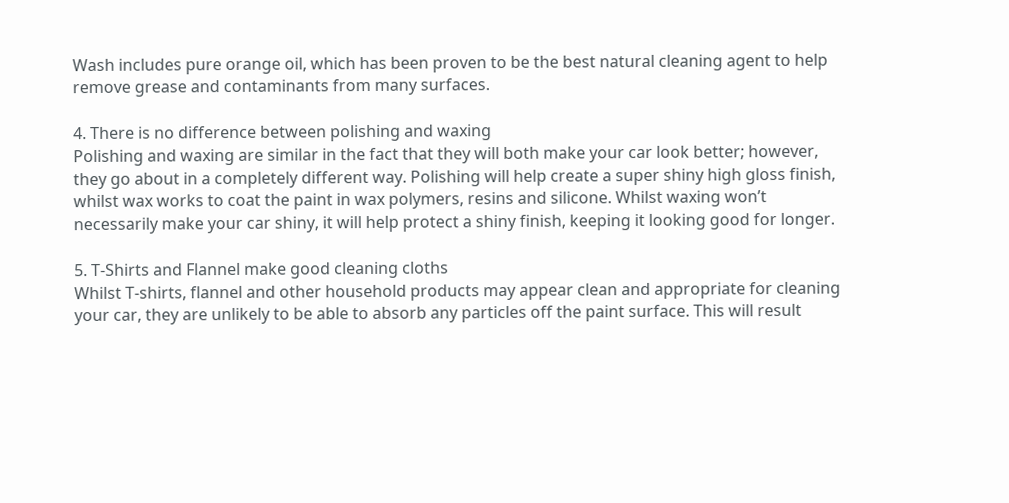Wash includes pure orange oil, which has been proven to be the best natural cleaning agent to help remove grease and contaminants from many surfaces.

4. There is no difference between polishing and waxing
Polishing and waxing are similar in the fact that they will both make your car look better; however, they go about in a completely different way. Polishing will help create a super shiny high gloss finish, whilst wax works to coat the paint in wax polymers, resins and silicone. Whilst waxing won’t necessarily make your car shiny, it will help protect a shiny finish, keeping it looking good for longer.

5. T-Shirts and Flannel make good cleaning cloths
Whilst T-shirts, flannel and other household products may appear clean and appropriate for cleaning your car, they are unlikely to be able to absorb any particles off the paint surface. This will result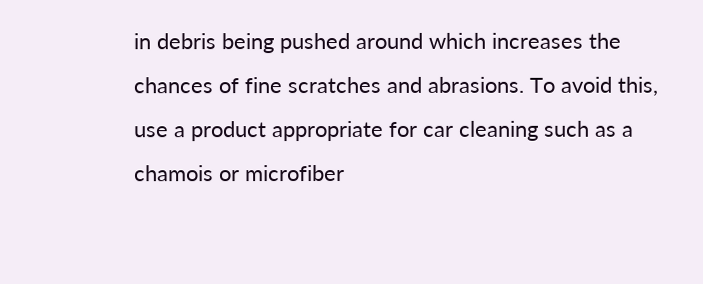in debris being pushed around which increases the chances of fine scratches and abrasions. To avoid this, use a product appropriate for car cleaning such as a chamois or microfiber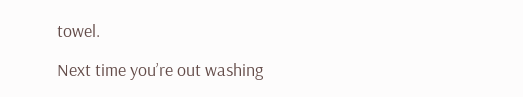towel.

Next time you’re out washing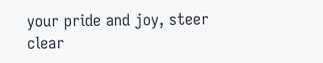your pride and joy, steer clear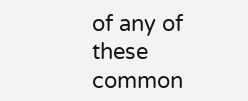of any of these common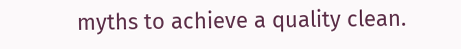myths to achieve a quality clean.